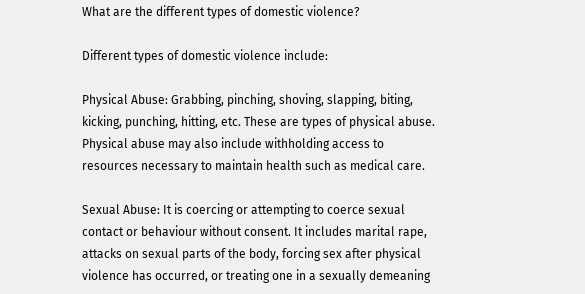What are the different types of domestic violence?

Different types of domestic violence include:

Physical Abuse: Grabbing, pinching, shoving, slapping, biting, kicking, punching, hitting, etc. These are types of physical abuse. Physical abuse may also include withholding access to resources necessary to maintain health such as medical care.

Sexual Abuse: It is coercing or attempting to coerce sexual contact or behaviour without consent. It includes marital rape, attacks on sexual parts of the body, forcing sex after physical violence has occurred, or treating one in a sexually demeaning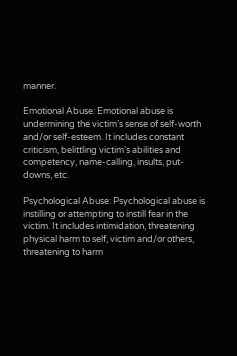manner.

Emotional Abuse: Emotional abuse is undermining the victim’s sense of self-worth and/or self-esteem. It includes constant criticism, belittling victim’s abilities and competency, name-calling, insults, put-downs, etc.

Psychological Abuse: Psychological abuse is instilling or attempting to instill fear in the victim. It includes intimidation, threatening physical harm to self, victim and/or others, threatening to harm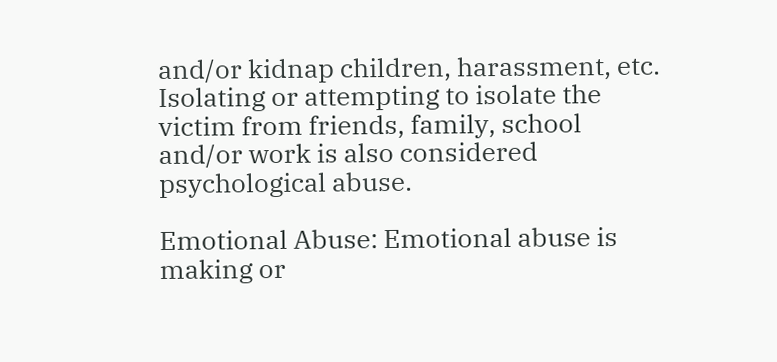and/or kidnap children, harassment, etc. Isolating or attempting to isolate the victim from friends, family, school and/or work is also considered psychological abuse.

Emotional Abuse: Emotional abuse is making or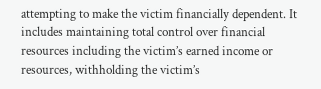attempting to make the victim financially dependent. It includes maintaining total control over financial resources including the victim’s earned income or resources, withholding the victim’s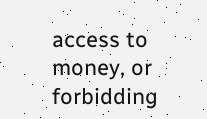access to money, or forbidding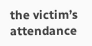the victim’s attendance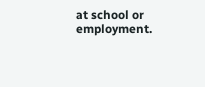at school or employment.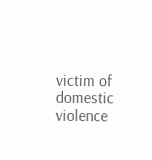victim of domestic violence